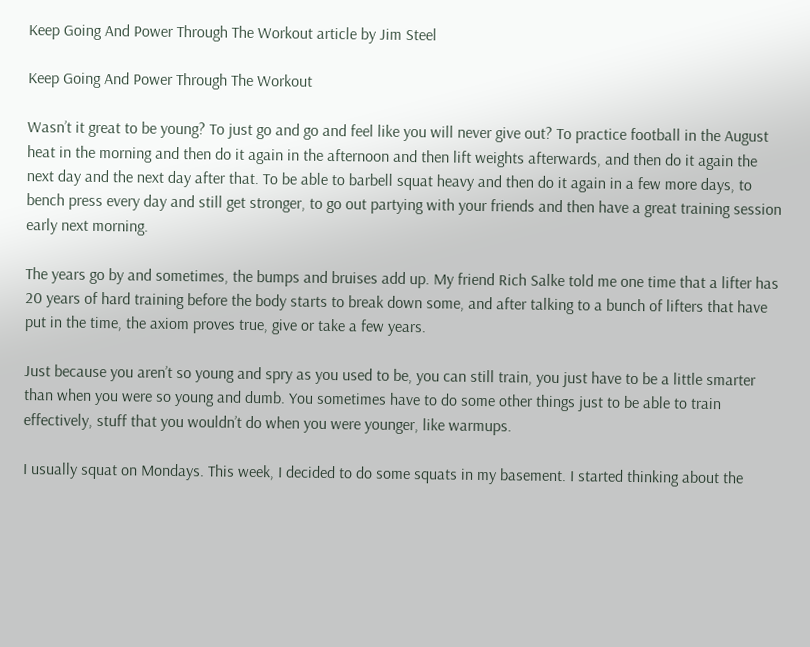Keep Going And Power Through The Workout article by Jim Steel

Keep Going And Power Through The Workout

Wasn’t it great to be young? To just go and go and feel like you will never give out? To practice football in the August heat in the morning and then do it again in the afternoon and then lift weights afterwards, and then do it again the next day and the next day after that. To be able to barbell squat heavy and then do it again in a few more days, to bench press every day and still get stronger, to go out partying with your friends and then have a great training session early next morning.

The years go by and sometimes, the bumps and bruises add up. My friend Rich Salke told me one time that a lifter has 20 years of hard training before the body starts to break down some, and after talking to a bunch of lifters that have put in the time, the axiom proves true, give or take a few years.

Just because you aren’t so young and spry as you used to be, you can still train, you just have to be a little smarter than when you were so young and dumb. You sometimes have to do some other things just to be able to train effectively, stuff that you wouldn’t do when you were younger, like warmups.

I usually squat on Mondays. This week, I decided to do some squats in my basement. I started thinking about the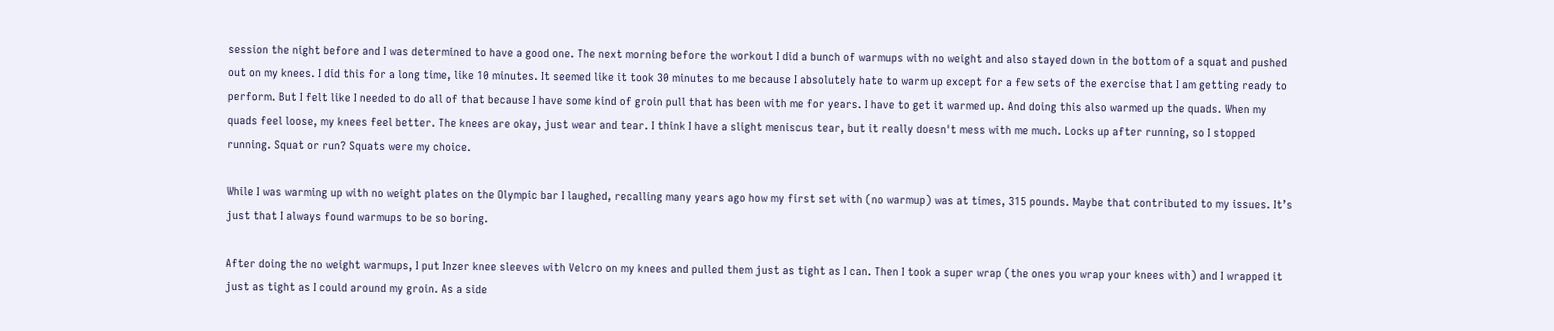session the night before and I was determined to have a good one. The next morning before the workout I did a bunch of warmups with no weight and also stayed down in the bottom of a squat and pushed out on my knees. I did this for a long time, like 10 minutes. It seemed like it took 30 minutes to me because I absolutely hate to warm up except for a few sets of the exercise that I am getting ready to perform. But I felt like I needed to do all of that because I have some kind of groin pull that has been with me for years. I have to get it warmed up. And doing this also warmed up the quads. When my quads feel loose, my knees feel better. The knees are okay, just wear and tear. I think I have a slight meniscus tear, but it really doesn't mess with me much. Locks up after running, so I stopped running. Squat or run? Squats were my choice.

While I was warming up with no weight plates on the Olympic bar I laughed, recalling many years ago how my first set with (no warmup) was at times, 315 pounds. Maybe that contributed to my issues. It’s just that I always found warmups to be so boring.

After doing the no weight warmups, I put Inzer knee sleeves with Velcro on my knees and pulled them just as tight as I can. Then I took a super wrap (the ones you wrap your knees with) and I wrapped it just as tight as I could around my groin. As a side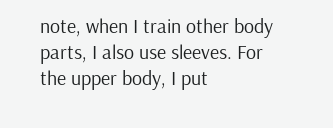note, when I train other body parts, I also use sleeves. For the upper body, I put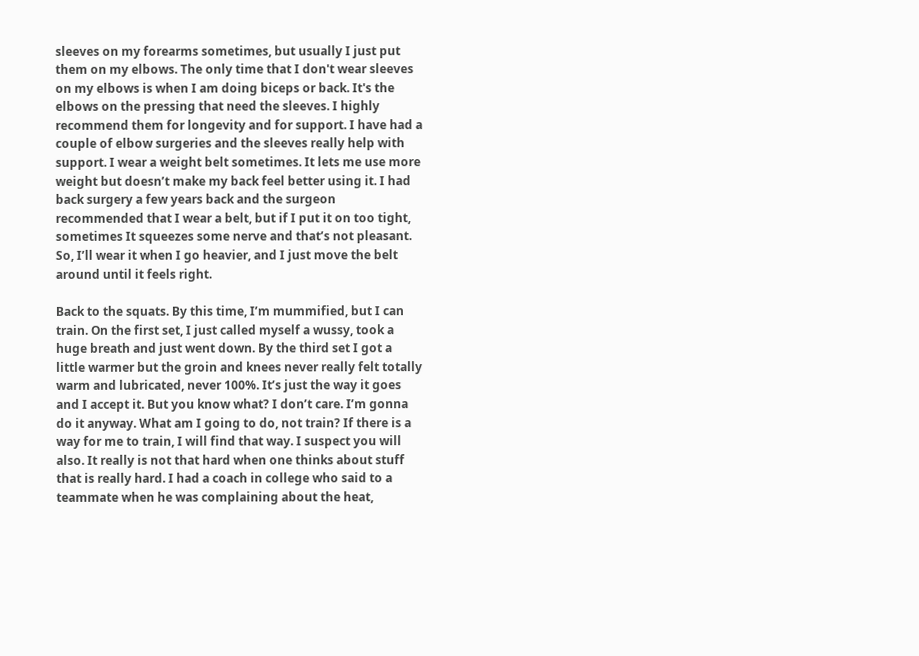sleeves on my forearms sometimes, but usually I just put them on my elbows. The only time that I don't wear sleeves on my elbows is when I am doing biceps or back. It's the elbows on the pressing that need the sleeves. I highly recommend them for longevity and for support. I have had a couple of elbow surgeries and the sleeves really help with support. I wear a weight belt sometimes. It lets me use more weight but doesn’t make my back feel better using it. I had back surgery a few years back and the surgeon recommended that I wear a belt, but if I put it on too tight, sometimes It squeezes some nerve and that’s not pleasant. So, I’ll wear it when I go heavier, and I just move the belt around until it feels right.

Back to the squats. By this time, I’m mummified, but I can train. On the first set, I just called myself a wussy, took a huge breath and just went down. By the third set I got a little warmer but the groin and knees never really felt totally warm and lubricated, never 100%. It’s just the way it goes and I accept it. But you know what? I don’t care. I’m gonna do it anyway. What am I going to do, not train? If there is a way for me to train, I will find that way. I suspect you will also. It really is not that hard when one thinks about stuff that is really hard. I had a coach in college who said to a teammate when he was complaining about the heat,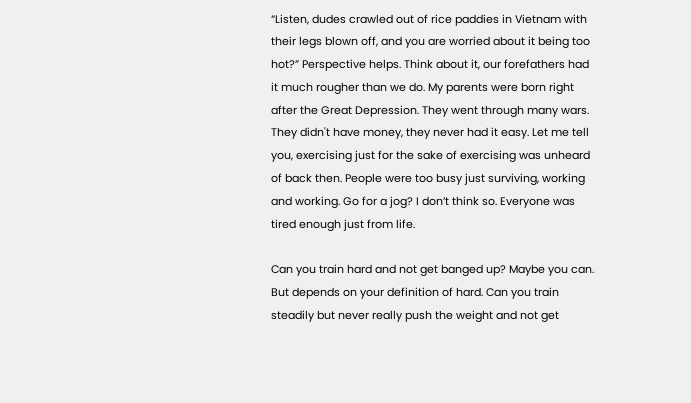“Listen, dudes crawled out of rice paddies in Vietnam with their legs blown off, and you are worried about it being too hot?” Perspective helps. Think about it, our forefathers had it much rougher than we do. My parents were born right after the Great Depression. They went through many wars. They didn't have money, they never had it easy. Let me tell you, exercising just for the sake of exercising was unheard of back then. People were too busy just surviving, working and working. Go for a jog? I don’t think so. Everyone was tired enough just from life.

Can you train hard and not get banged up? Maybe you can. But depends on your definition of hard. Can you train steadily but never really push the weight and not get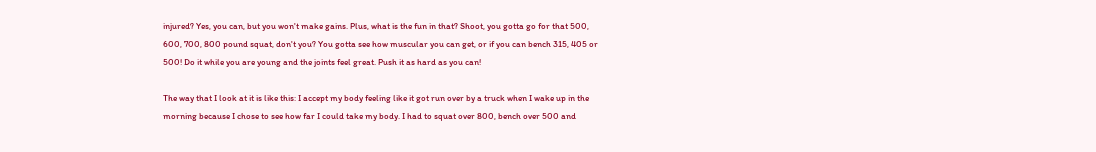injured? Yes, you can, but you won't make gains. Plus, what is the fun in that? Shoot, you gotta go for that 500, 600, 700, 800 pound squat, don't you? You gotta see how muscular you can get, or if you can bench 315, 405 or 500! Do it while you are young and the joints feel great. Push it as hard as you can!

The way that I look at it is like this: I accept my body feeling like it got run over by a truck when I wake up in the morning because I chose to see how far I could take my body. I had to squat over 800, bench over 500 and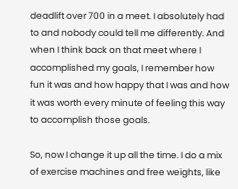deadlift over 700 in a meet. I absolutely had to and nobody could tell me differently. And when I think back on that meet where I accomplished my goals, I remember how fun it was and how happy that I was and how it was worth every minute of feeling this way to accomplish those goals.

So, now I change it up all the time. I do a mix of exercise machines and free weights, like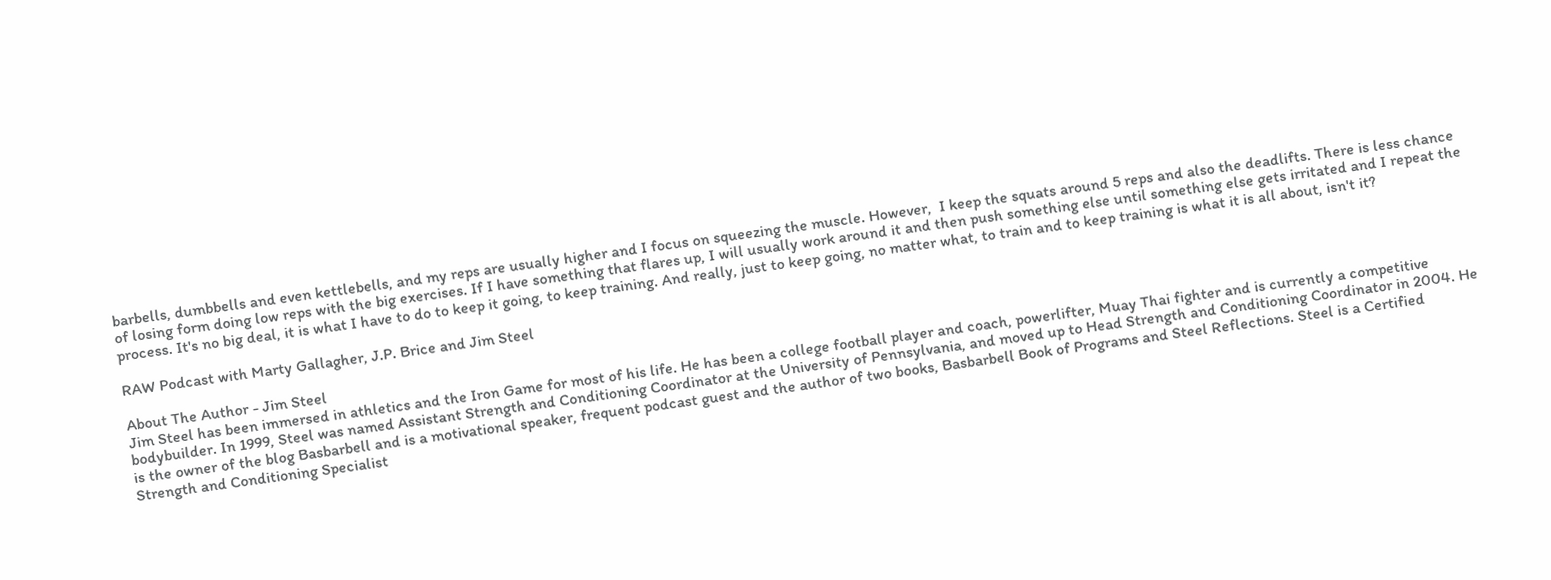barbells, dumbbells and even kettlebells, and my reps are usually higher and I focus on squeezing the muscle. However,  I keep the squats around 5 reps and also the deadlifts. There is less chance of losing form doing low reps with the big exercises. If I have something that flares up, I will usually work around it and then push something else until something else gets irritated and I repeat the process. It's no big deal, it is what I have to do to keep it going, to keep training. And really, just to keep going, no matter what, to train and to keep training is what it is all about, isn't it?

RAW Podcast with Marty Gallagher, J.P. Brice and Jim Steel

About The Author - Jim Steel
Jim Steel has been immersed in athletics and the Iron Game for most of his life. He has been a college football player and coach, powerlifter, Muay Thai fighter and is currently a competitive bodybuilder. In 1999, Steel was named Assistant Strength and Conditioning Coordinator at the University of Pennsylvania, and moved up to Head Strength and Conditioning Coordinator in 2004. He is the owner of the blog Basbarbell and is a motivational speaker, frequent podcast guest and the author of two books, Basbarbell Book of Programs and Steel Reflections. Steel is a Certified Strength and Conditioning Specialist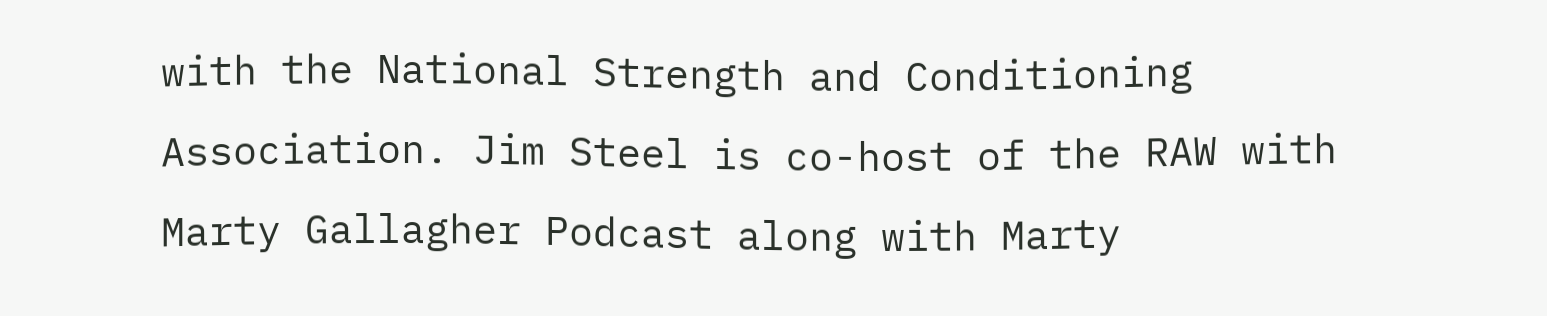with the National Strength and Conditioning Association. Jim Steel is co-host of the RAW with Marty Gallagher Podcast along with Marty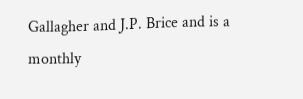Gallagher and J.P. Brice and is a monthly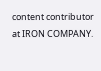content contributor at IRON COMPANY.